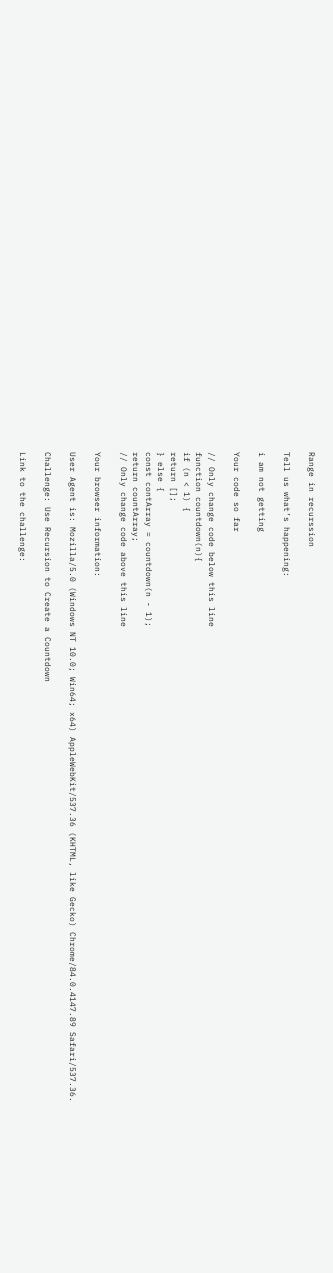Range in recurssion

Tell us what’s happening:

i am not getting

Your code so far

// Only change code below this line
function countdown(n){
if (n < 1) {
return [];
} else {
const contArray = countdown(n - 1);
return countArray;
// Only change code above this line

Your browser information:

User Agent is: Mozilla/5.0 (Windows NT 10.0; Win64; x64) AppleWebKit/537.36 (KHTML, like Gecko) Chrome/84.0.4147.89 Safari/537.36.

Challenge: Use Recursion to Create a Countdown

Link to the challenge: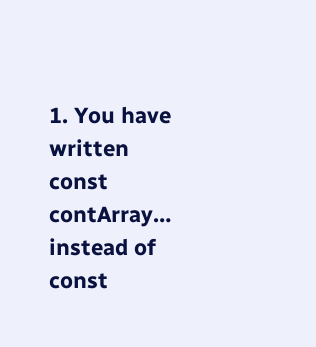1. You have written const contArray… instead of const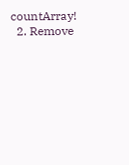countArray!
  2. Remove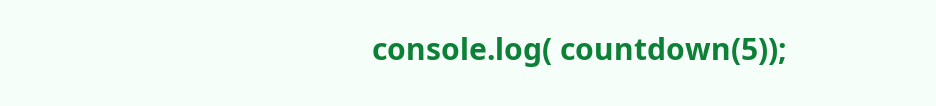console.log( countdown(5));